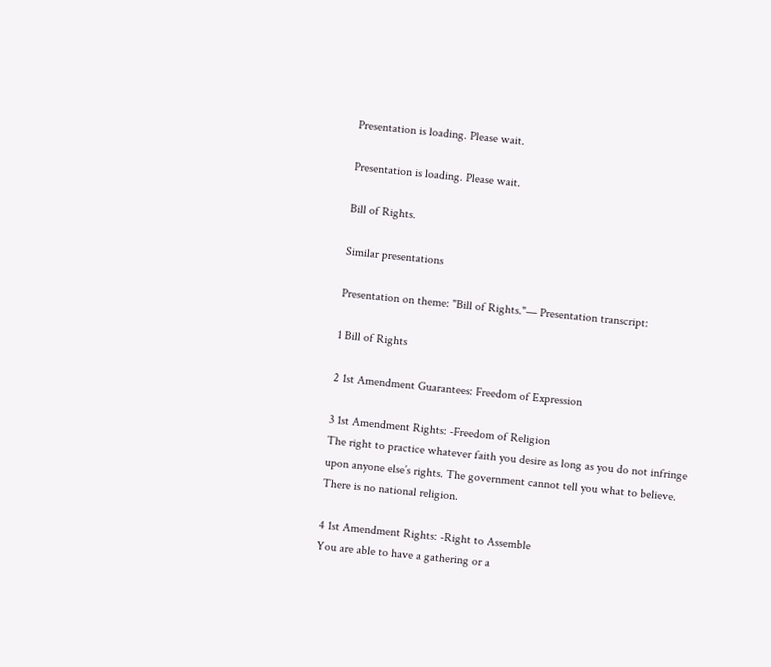Presentation is loading. Please wait.

Presentation is loading. Please wait.

Bill of Rights.

Similar presentations

Presentation on theme: "Bill of Rights."— Presentation transcript:

1 Bill of Rights

2 1st Amendment Guarantees: Freedom of Expression

3 1st Amendment Rights: -Freedom of Religion
The right to practice whatever faith you desire as long as you do not infringe upon anyone else’s rights. The government cannot tell you what to believe. There is no national religion.

4 1st Amendment Rights: -Right to Assemble
You are able to have a gathering or a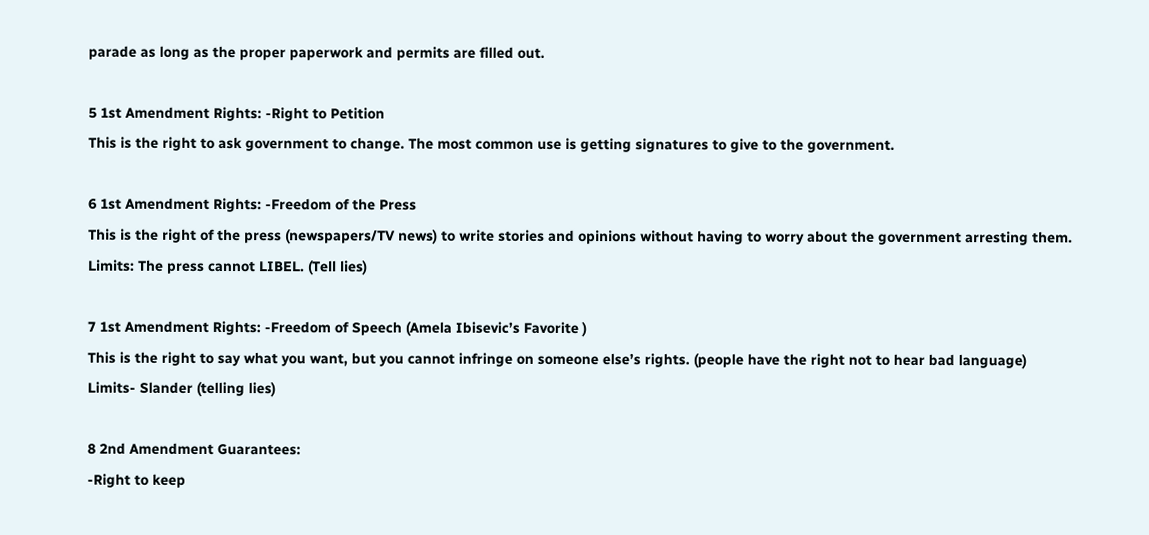parade as long as the proper paperwork and permits are filled out.

5 1st Amendment Rights: -Right to Petition
This is the right to ask government to change. The most common use is getting signatures to give to the government.

6 1st Amendment Rights: -Freedom of the Press
This is the right of the press (newspapers/TV news) to write stories and opinions without having to worry about the government arresting them. Limits: The press cannot LIBEL. (Tell lies)

7 1st Amendment Rights: -Freedom of Speech (Amela Ibisevic’s Favorite )
This is the right to say what you want, but you cannot infringe on someone else’s rights. (people have the right not to hear bad language) Limits- Slander (telling lies)

8 2nd Amendment Guarantees:
-Right to keep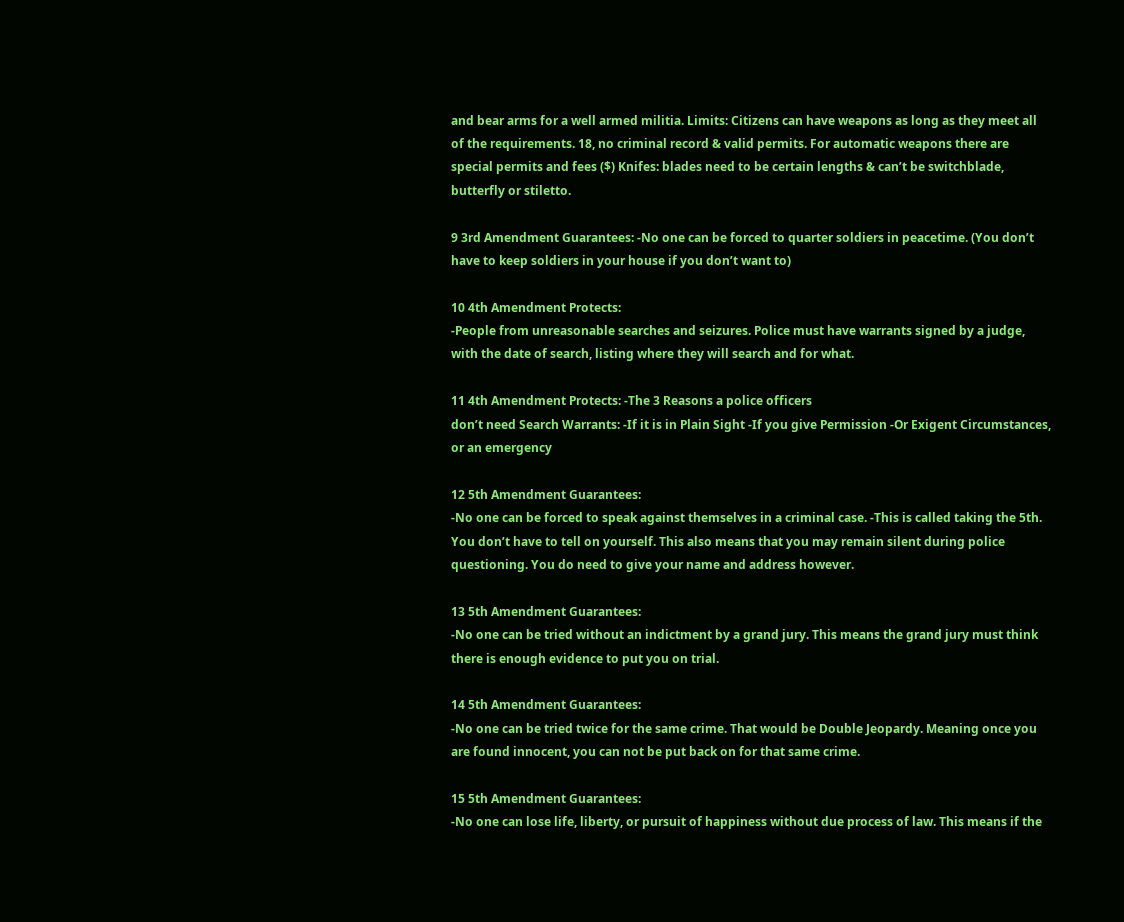and bear arms for a well armed militia. Limits: Citizens can have weapons as long as they meet all of the requirements. 18, no criminal record & valid permits. For automatic weapons there are special permits and fees ($) Knifes: blades need to be certain lengths & can’t be switchblade, butterfly or stiletto.

9 3rd Amendment Guarantees: -No one can be forced to quarter soldiers in peacetime. (You don’t have to keep soldiers in your house if you don’t want to)

10 4th Amendment Protects:
-People from unreasonable searches and seizures. Police must have warrants signed by a judge, with the date of search, listing where they will search and for what.

11 4th Amendment Protects: -The 3 Reasons a police officers
don’t need Search Warrants: -If it is in Plain Sight -If you give Permission -Or Exigent Circumstances, or an emergency

12 5th Amendment Guarantees:
-No one can be forced to speak against themselves in a criminal case. -This is called taking the 5th. You don’t have to tell on yourself. This also means that you may remain silent during police questioning. You do need to give your name and address however.

13 5th Amendment Guarantees:
-No one can be tried without an indictment by a grand jury. This means the grand jury must think there is enough evidence to put you on trial.

14 5th Amendment Guarantees:
-No one can be tried twice for the same crime. That would be Double Jeopardy. Meaning once you are found innocent, you can not be put back on for that same crime.

15 5th Amendment Guarantees:
-No one can lose life, liberty, or pursuit of happiness without due process of law. This means if the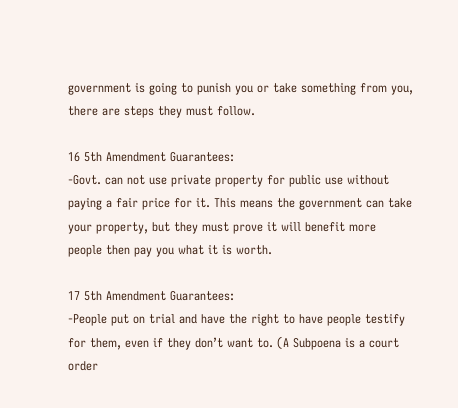government is going to punish you or take something from you, there are steps they must follow.

16 5th Amendment Guarantees:
-Govt. can not use private property for public use without paying a fair price for it. This means the government can take your property, but they must prove it will benefit more people then pay you what it is worth.

17 5th Amendment Guarantees:
-People put on trial and have the right to have people testify for them, even if they don’t want to. (A Subpoena is a court order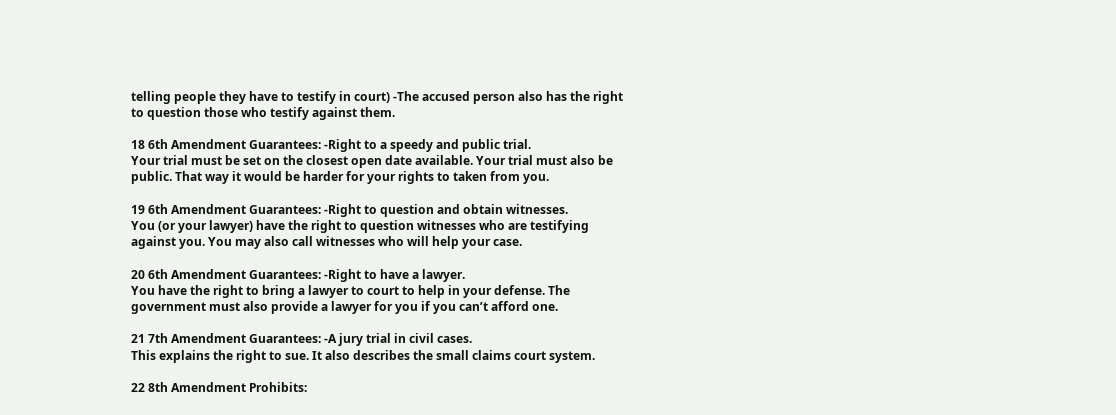telling people they have to testify in court) -The accused person also has the right to question those who testify against them.

18 6th Amendment Guarantees: -Right to a speedy and public trial.
Your trial must be set on the closest open date available. Your trial must also be public. That way it would be harder for your rights to taken from you.

19 6th Amendment Guarantees: -Right to question and obtain witnesses.
You (or your lawyer) have the right to question witnesses who are testifying against you. You may also call witnesses who will help your case.

20 6th Amendment Guarantees: -Right to have a lawyer.
You have the right to bring a lawyer to court to help in your defense. The government must also provide a lawyer for you if you can’t afford one.

21 7th Amendment Guarantees: -A jury trial in civil cases.
This explains the right to sue. It also describes the small claims court system.

22 8th Amendment Prohibits: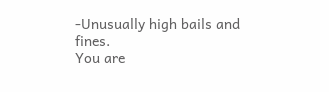-Unusually high bails and fines.
You are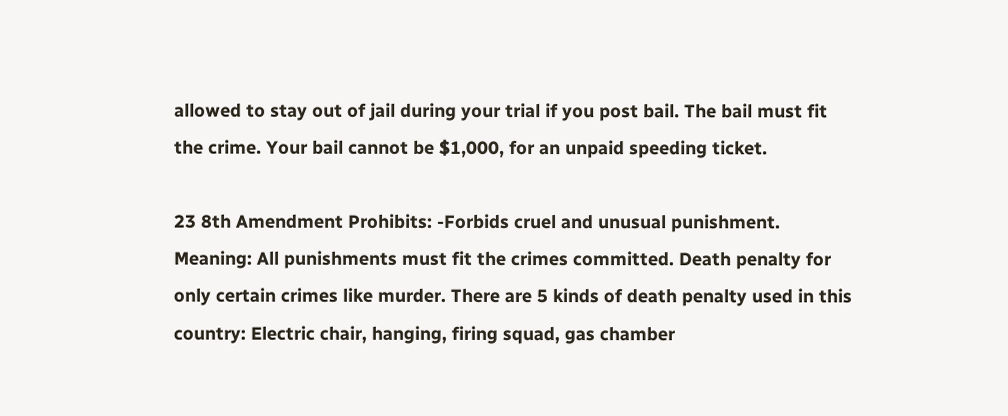allowed to stay out of jail during your trial if you post bail. The bail must fit the crime. Your bail cannot be $1,000, for an unpaid speeding ticket.

23 8th Amendment Prohibits: -Forbids cruel and unusual punishment.
Meaning: All punishments must fit the crimes committed. Death penalty for only certain crimes like murder. There are 5 kinds of death penalty used in this country: Electric chair, hanging, firing squad, gas chamber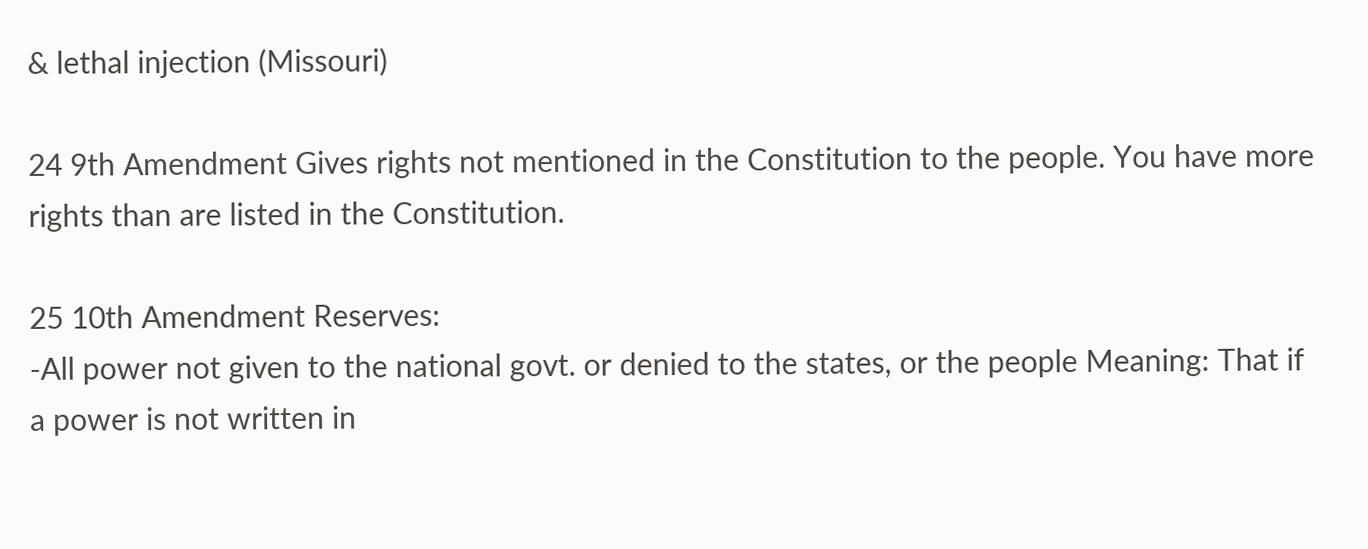& lethal injection (Missouri)

24 9th Amendment Gives rights not mentioned in the Constitution to the people. You have more rights than are listed in the Constitution.

25 10th Amendment Reserves:
-All power not given to the national govt. or denied to the states, or the people Meaning: That if a power is not written in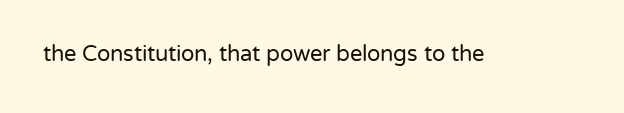the Constitution, that power belongs to the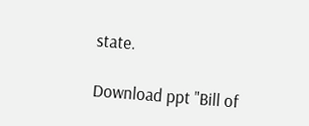state.

Download ppt "Bill of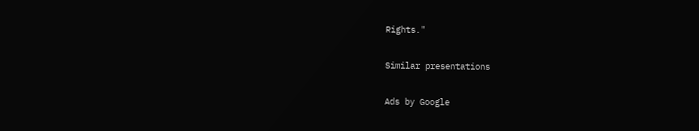Rights."

Similar presentations

Ads by Google